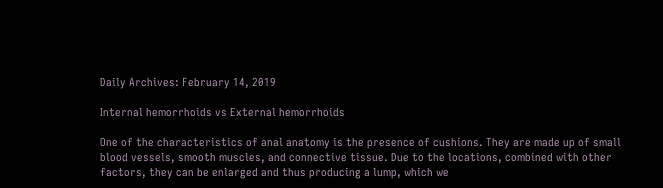Daily Archives: February 14, 2019

Internal hemorrhoids vs External hemorrhoids

One of the characteristics of anal anatomy is the presence of cushions. They are made up of small blood vessels, smooth muscles, and connective tissue. Due to the locations, combined with other factors, they can be enlarged and thus producing a lump, which we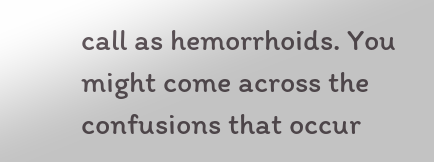call as hemorrhoids. You might come across the confusions that occur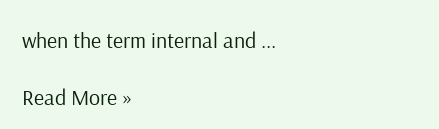when the term internal and ...

Read More »